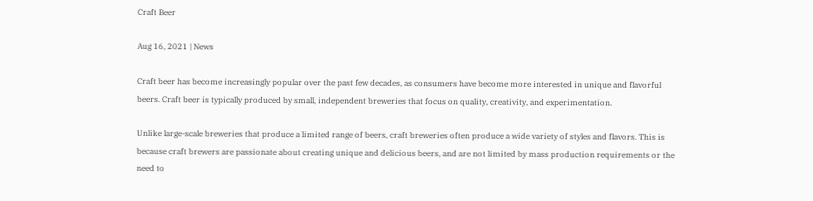Craft Beer

Aug 16, 2021 | News

Craft beer has become increasingly popular over the past few decades, as consumers have become more interested in unique and flavorful beers. Craft beer is typically produced by small, independent breweries that focus on quality, creativity, and experimentation.

Unlike large-scale breweries that produce a limited range of beers, craft breweries often produce a wide variety of styles and flavors. This is because craft brewers are passionate about creating unique and delicious beers, and are not limited by mass production requirements or the need to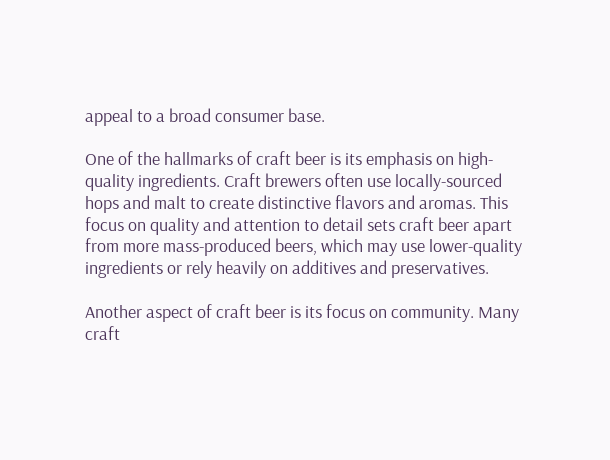appeal to a broad consumer base.

One of the hallmarks of craft beer is its emphasis on high-quality ingredients. Craft brewers often use locally-sourced hops and malt to create distinctive flavors and aromas. This focus on quality and attention to detail sets craft beer apart from more mass-produced beers, which may use lower-quality ingredients or rely heavily on additives and preservatives.

Another aspect of craft beer is its focus on community. Many craft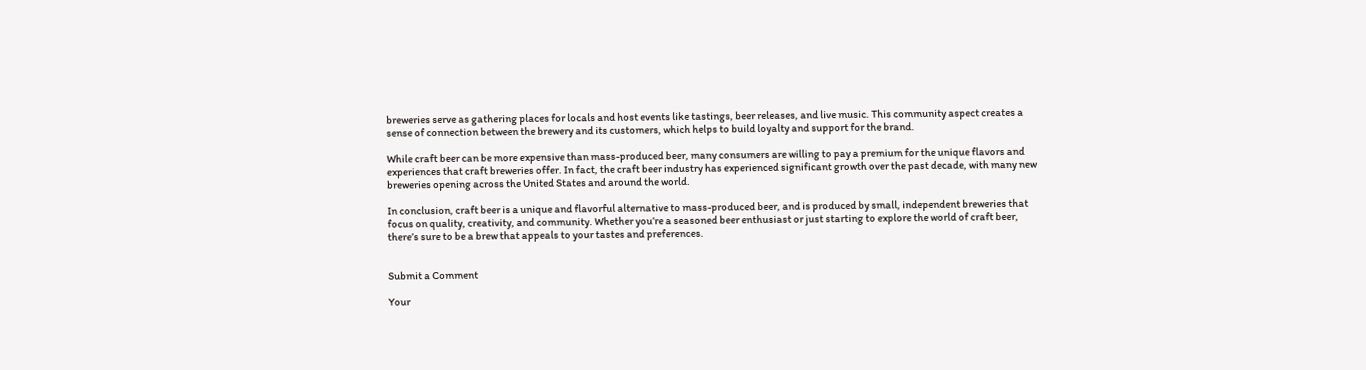breweries serve as gathering places for locals and host events like tastings, beer releases, and live music. This community aspect creates a sense of connection between the brewery and its customers, which helps to build loyalty and support for the brand.

While craft beer can be more expensive than mass-produced beer, many consumers are willing to pay a premium for the unique flavors and experiences that craft breweries offer. In fact, the craft beer industry has experienced significant growth over the past decade, with many new breweries opening across the United States and around the world.

In conclusion, craft beer is a unique and flavorful alternative to mass-produced beer, and is produced by small, independent breweries that focus on quality, creativity, and community. Whether you’re a seasoned beer enthusiast or just starting to explore the world of craft beer, there’s sure to be a brew that appeals to your tastes and preferences.


Submit a Comment

Your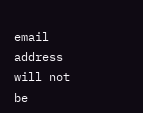email address will not be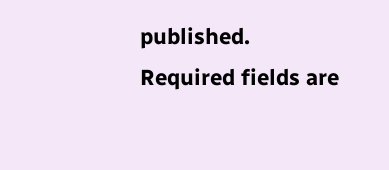published. Required fields are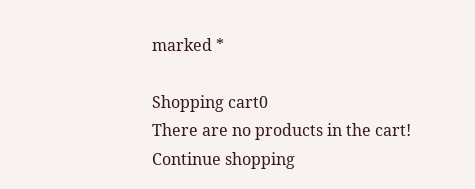marked *

Shopping cart0
There are no products in the cart!
Continue shopping